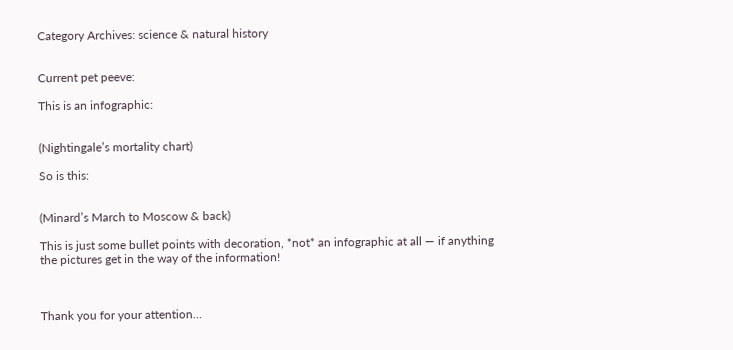Category Archives: science & natural history


Current pet peeve:

This is an infographic:


(Nightingale’s mortality chart)

So is this:


(Minard’s March to Moscow & back)

This is just some bullet points with decoration, *not* an infographic at all — if anything the pictures get in the way of the information!



Thank you for your attention…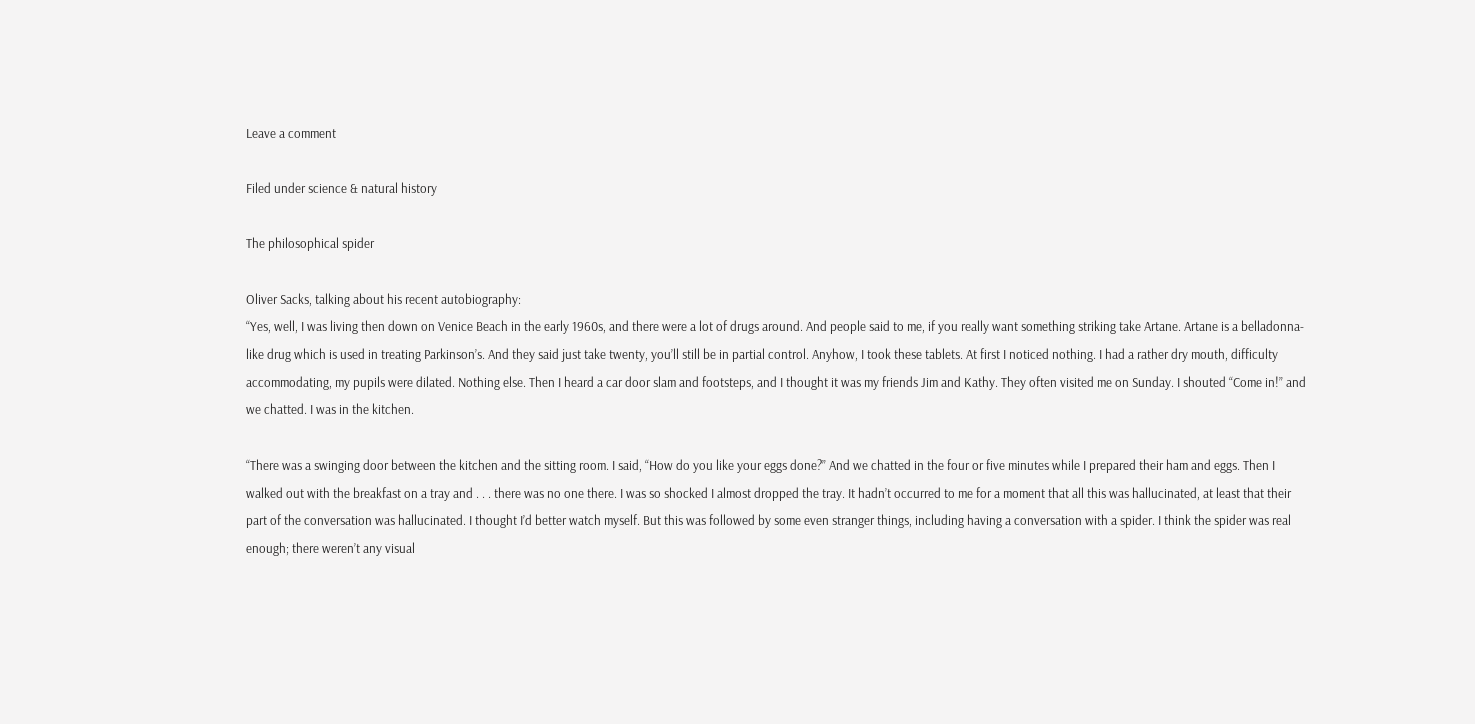Leave a comment

Filed under science & natural history

The philosophical spider

Oliver Sacks, talking about his recent autobiography:
“Yes, well, I was living then down on Venice Beach in the early 1960s, and there were a lot of drugs around. And people said to me, if you really want something striking take Artane. Artane is a belladonna-like drug which is used in treating Parkinson’s. And they said just take twenty, you’ll still be in partial control. Anyhow, I took these tablets. At first I noticed nothing. I had a rather dry mouth, difficulty accommodating, my pupils were dilated. Nothing else. Then I heard a car door slam and footsteps, and I thought it was my friends Jim and Kathy. They often visited me on Sunday. I shouted “Come in!” and we chatted. I was in the kitchen.

“There was a swinging door between the kitchen and the sitting room. I said, “How do you like your eggs done?” And we chatted in the four or five minutes while I prepared their ham and eggs. Then I walked out with the breakfast on a tray and . . . there was no one there. I was so shocked I almost dropped the tray. It hadn’t occurred to me for a moment that all this was hallucinated, at least that their part of the conversation was hallucinated. I thought I’d better watch myself. But this was followed by some even stranger things, including having a conversation with a spider. I think the spider was real enough; there weren’t any visual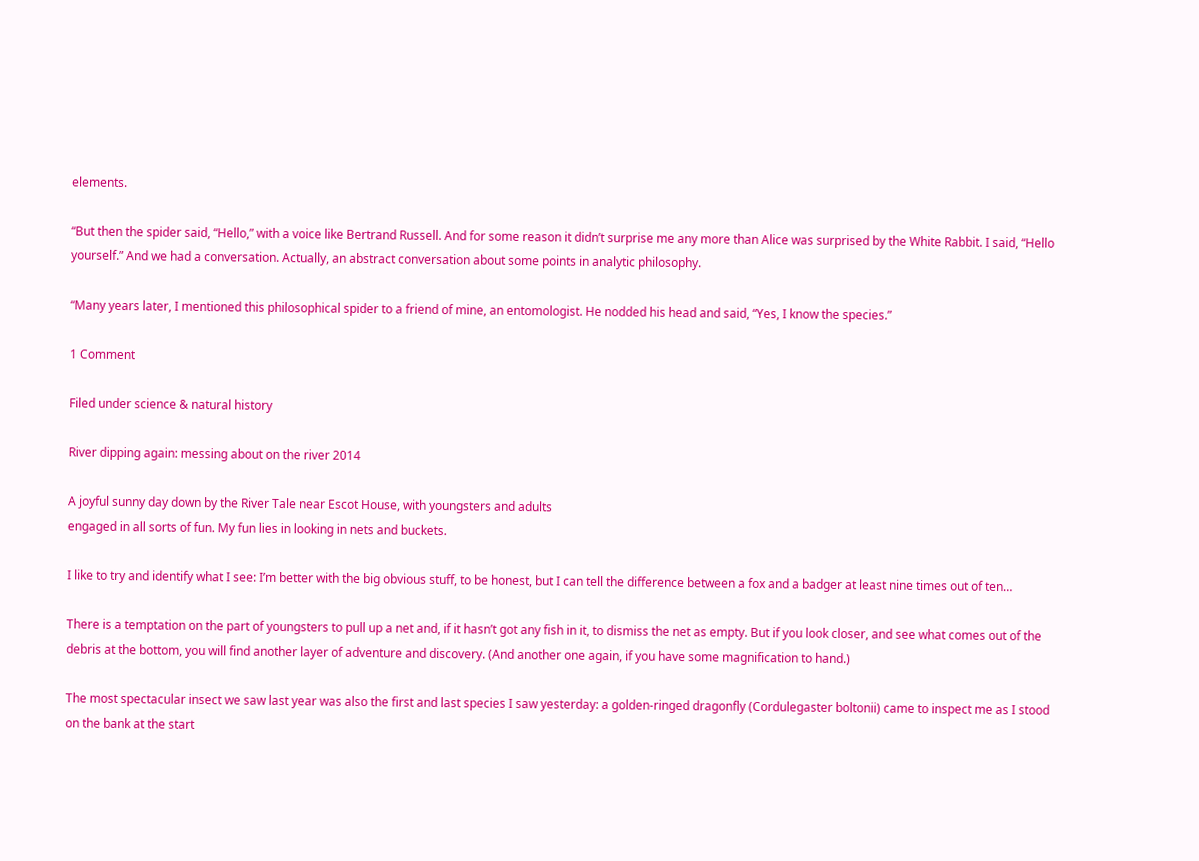elements.

“But then the spider said, “Hello,” with a voice like Bertrand Russell. And for some reason it didn’t surprise me any more than Alice was surprised by the White Rabbit. I said, “Hello yourself.” And we had a conversation. Actually, an abstract conversation about some points in analytic philosophy.

“Many years later, I mentioned this philosophical spider to a friend of mine, an entomologist. He nodded his head and said, “Yes, I know the species.”

1 Comment

Filed under science & natural history

River dipping again: messing about on the river 2014

A joyful sunny day down by the River Tale near Escot House, with youngsters and adults
engaged in all sorts of fun. My fun lies in looking in nets and buckets.

I like to try and identify what I see: I’m better with the big obvious stuff, to be honest, but I can tell the difference between a fox and a badger at least nine times out of ten…

There is a temptation on the part of youngsters to pull up a net and, if it hasn’t got any fish in it, to dismiss the net as empty. But if you look closer, and see what comes out of the debris at the bottom, you will find another layer of adventure and discovery. (And another one again, if you have some magnification to hand.)

The most spectacular insect we saw last year was also the first and last species I saw yesterday: a golden-ringed dragonfly (Cordulegaster boltonii) came to inspect me as I stood on the bank at the start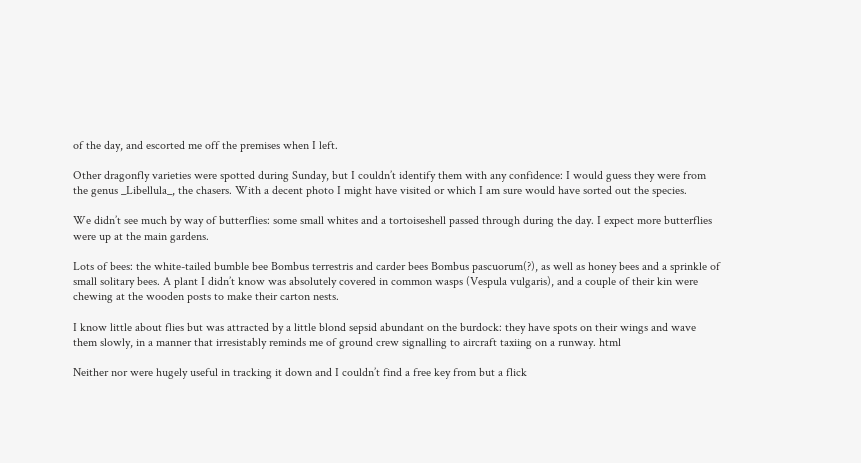of the day, and escorted me off the premises when I left.

Other dragonfly varieties were spotted during Sunday, but I couldn’t identify them with any confidence: I would guess they were from the genus _Libellula_, the chasers. With a decent photo I might have visited or which I am sure would have sorted out the species.

We didn’t see much by way of butterflies: some small whites and a tortoiseshell passed through during the day. I expect more butterflies were up at the main gardens.

Lots of bees: the white-tailed bumble bee Bombus terrestris and carder bees Bombus pascuorum(?), as well as honey bees and a sprinkle of small solitary bees. A plant I didn’t know was absolutely covered in common wasps (Vespula vulgaris), and a couple of their kin were chewing at the wooden posts to make their carton nests.

I know little about flies but was attracted by a little blond sepsid abundant on the burdock: they have spots on their wings and wave them slowly, in a manner that irresistably reminds me of ground crew signalling to aircraft taxiing on a runway. html

Neither nor were hugely useful in tracking it down and I couldn’t find a free key from but a flick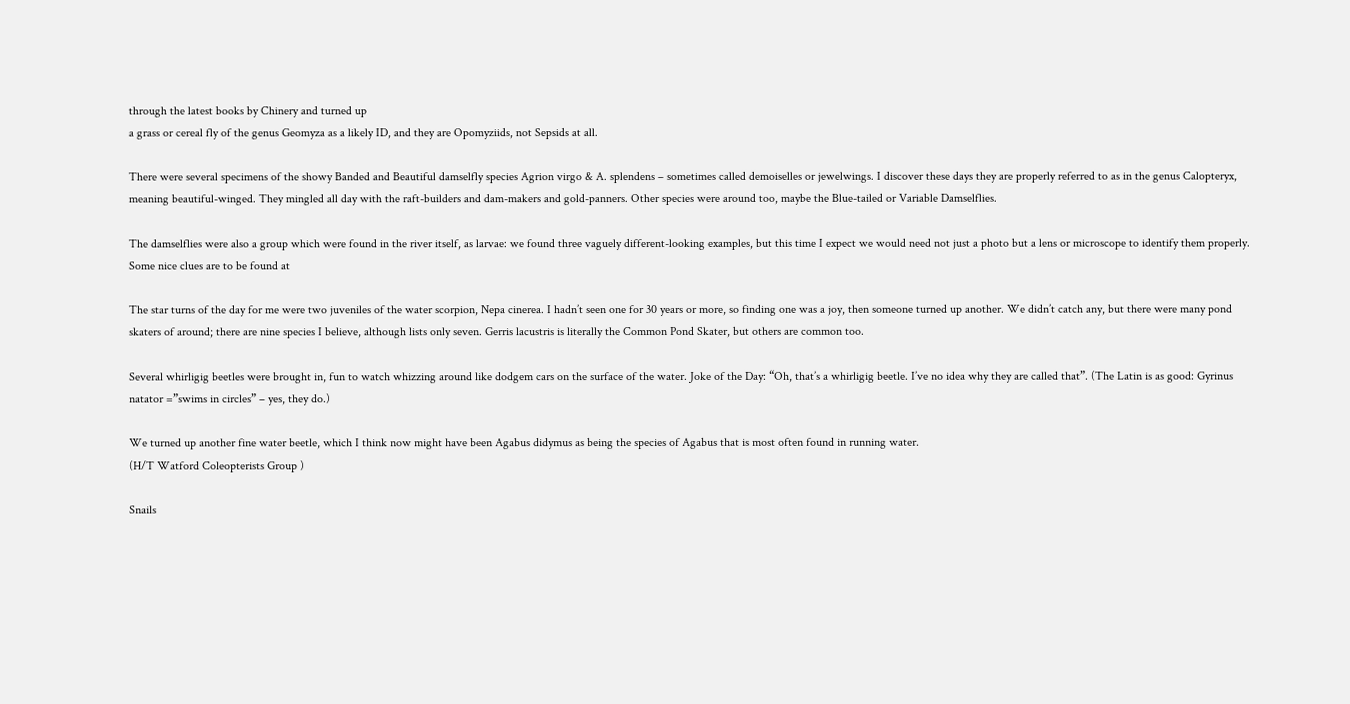through the latest books by Chinery and turned up
a grass or cereal fly of the genus Geomyza as a likely ID, and they are Opomyziids, not Sepsids at all.

There were several specimens of the showy Banded and Beautiful damselfly species Agrion virgo & A. splendens – sometimes called demoiselles or jewelwings. I discover these days they are properly referred to as in the genus Calopteryx, meaning beautiful-winged. They mingled all day with the raft-builders and dam-makers and gold-panners. Other species were around too, maybe the Blue-tailed or Variable Damselflies.

The damselflies were also a group which were found in the river itself, as larvae: we found three vaguely different-looking examples, but this time I expect we would need not just a photo but a lens or microscope to identify them properly. Some nice clues are to be found at

The star turns of the day for me were two juveniles of the water scorpion, Nepa cinerea. I hadn’t seen one for 30 years or more, so finding one was a joy, then someone turned up another. We didn’t catch any, but there were many pond skaters of around; there are nine species I believe, although lists only seven. Gerris lacustris is literally the Common Pond Skater, but others are common too.

Several whirligig beetles were brought in, fun to watch whizzing around like dodgem cars on the surface of the water. Joke of the Day: “Oh, that’s a whirligig beetle. I’ve no idea why they are called that”. (The Latin is as good: Gyrinus natator =”swims in circles” – yes, they do.)

We turned up another fine water beetle, which I think now might have been Agabus didymus as being the species of Agabus that is most often found in running water.
(H/T Watford Coleopterists Group )

Snails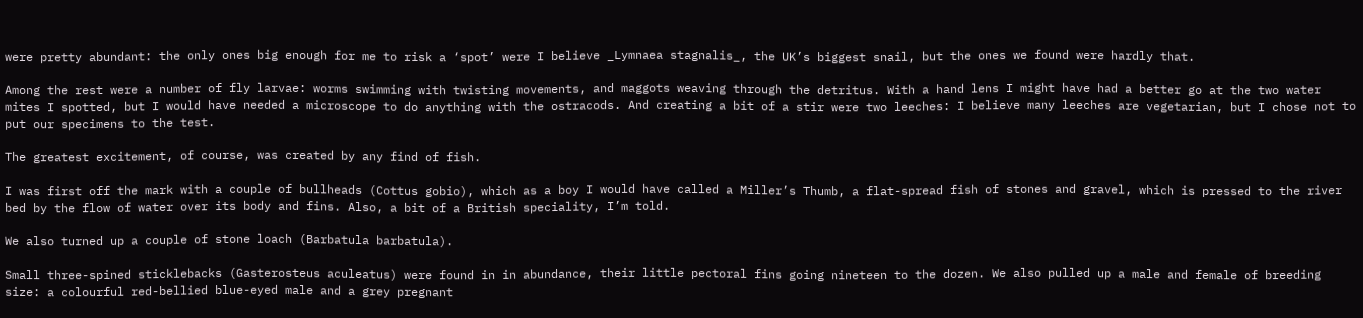were pretty abundant: the only ones big enough for me to risk a ‘spot’ were I believe _Lymnaea stagnalis_, the UK’s biggest snail, but the ones we found were hardly that.

Among the rest were a number of fly larvae: worms swimming with twisting movements, and maggots weaving through the detritus. With a hand lens I might have had a better go at the two water mites I spotted, but I would have needed a microscope to do anything with the ostracods. And creating a bit of a stir were two leeches: I believe many leeches are vegetarian, but I chose not to put our specimens to the test.

The greatest excitement, of course, was created by any find of fish.

I was first off the mark with a couple of bullheads (Cottus gobio), which as a boy I would have called a Miller’s Thumb, a flat-spread fish of stones and gravel, which is pressed to the river bed by the flow of water over its body and fins. Also, a bit of a British speciality, I’m told.

We also turned up a couple of stone loach (Barbatula barbatula).

Small three-spined sticklebacks (Gasterosteus aculeatus) were found in in abundance, their little pectoral fins going nineteen to the dozen. We also pulled up a male and female of breeding size: a colourful red-bellied blue-eyed male and a grey pregnant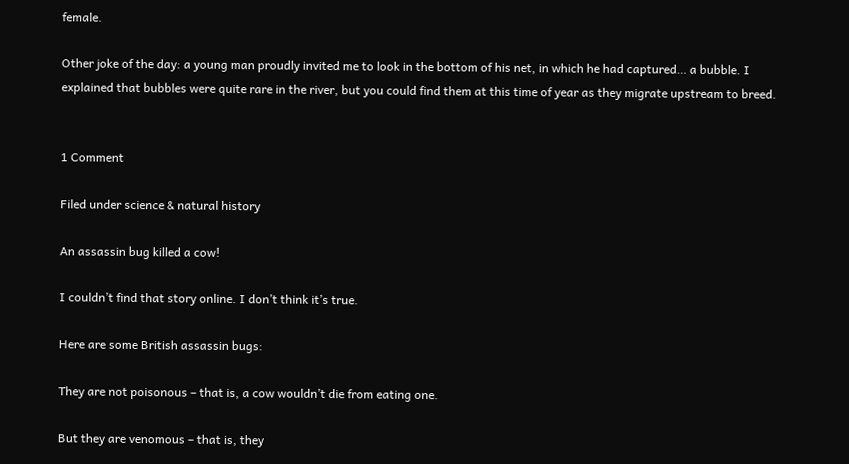female.

Other joke of the day: a young man proudly invited me to look in the bottom of his net, in which he had captured… a bubble. I explained that bubbles were quite rare in the river, but you could find them at this time of year as they migrate upstream to breed.


1 Comment

Filed under science & natural history

An assassin bug killed a cow!

I couldn’t find that story online. I don’t think it’s true.

Here are some British assassin bugs:

They are not poisonous – that is, a cow wouldn’t die from eating one.

But they are venomous – that is, they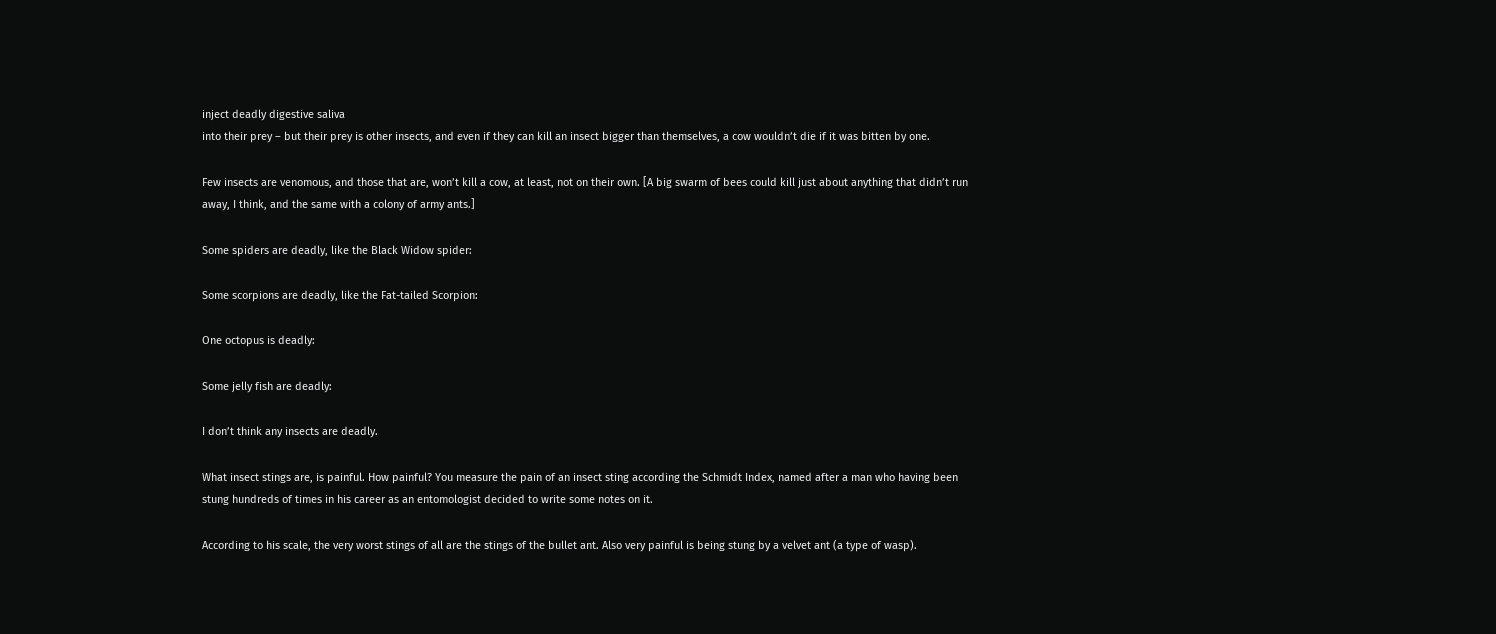inject deadly digestive saliva
into their prey – but their prey is other insects, and even if they can kill an insect bigger than themselves, a cow wouldn’t die if it was bitten by one.

Few insects are venomous, and those that are, won’t kill a cow, at least, not on their own. [A big swarm of bees could kill just about anything that didn’t run away, I think, and the same with a colony of army ants.]

Some spiders are deadly, like the Black Widow spider:

Some scorpions are deadly, like the Fat-tailed Scorpion:

One octopus is deadly:

Some jelly fish are deadly:

I don’t think any insects are deadly.

What insect stings are, is painful. How painful? You measure the pain of an insect sting according the Schmidt Index, named after a man who having been stung hundreds of times in his career as an entomologist decided to write some notes on it.

According to his scale, the very worst stings of all are the stings of the bullet ant. Also very painful is being stung by a velvet ant (a type of wasp).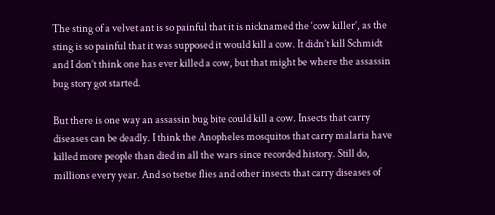The sting of a velvet ant is so painful that it is nicknamed the ‘cow killer’, as the sting is so painful that it was supposed it would kill a cow. It didn’t kill Schmidt and I don’t think one has ever killed a cow, but that might be where the assassin bug story got started.

But there is one way an assassin bug bite could kill a cow. Insects that carry diseases can be deadly. I think the Anopheles mosquitos that carry malaria have killed more people than died in all the wars since recorded history. Still do, millions every year. And so tsetse flies and other insects that carry diseases of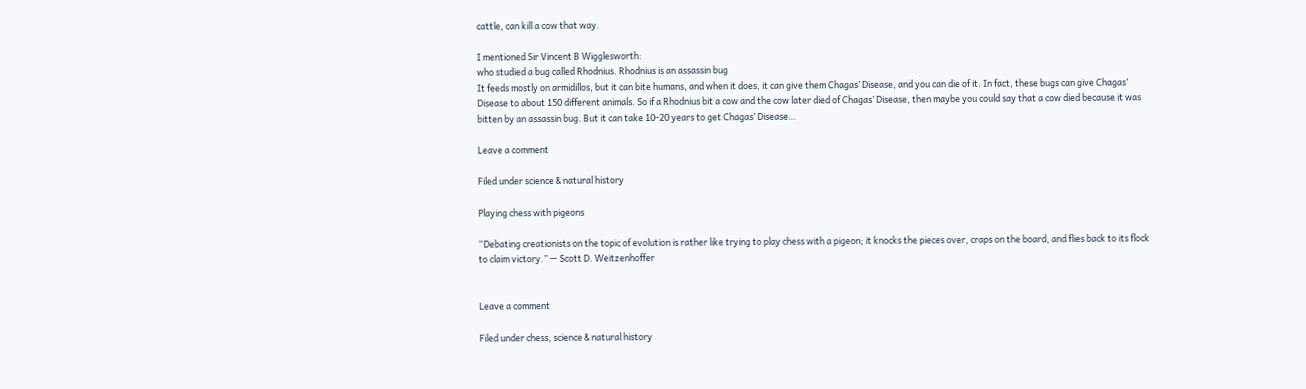cattle, can kill a cow that way.

I mentioned Sir Vincent B Wigglesworth:
who studied a bug called Rhodnius. Rhodnius is an assassin bug
It feeds mostly on armidillos, but it can bite humans, and when it does, it can give them Chagas’ Disease, and you can die of it. In fact, these bugs can give Chagas’ Disease to about 150 different animals. So if a Rhodnius bit a cow and the cow later died of Chagas’ Disease, then maybe you could say that a cow died because it was bitten by an assassin bug. But it can take 10-20 years to get Chagas’ Disease…

Leave a comment

Filed under science & natural history

Playing chess with pigeons

“Debating creationists on the topic of evolution is rather like trying to play chess with a pigeon; it knocks the pieces over, craps on the board, and flies back to its flock to claim victory.” — Scott D. Weitzenhoffer


Leave a comment

Filed under chess, science & natural history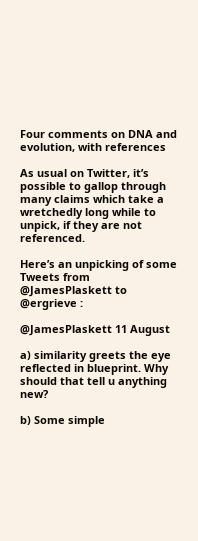Four comments on DNA and evolution, with references

As usual on Twitter, it’s possible to gallop through many claims which take a wretchedly long while to unpick, if they are not referenced.

Here’s an unpicking of some Tweets from @JamesPlaskett to @ergrieve :

@JamesPlaskett 11 August

a) similarity greets the eye reflected in blueprint. Why should that tell u anything new?

b) Some simple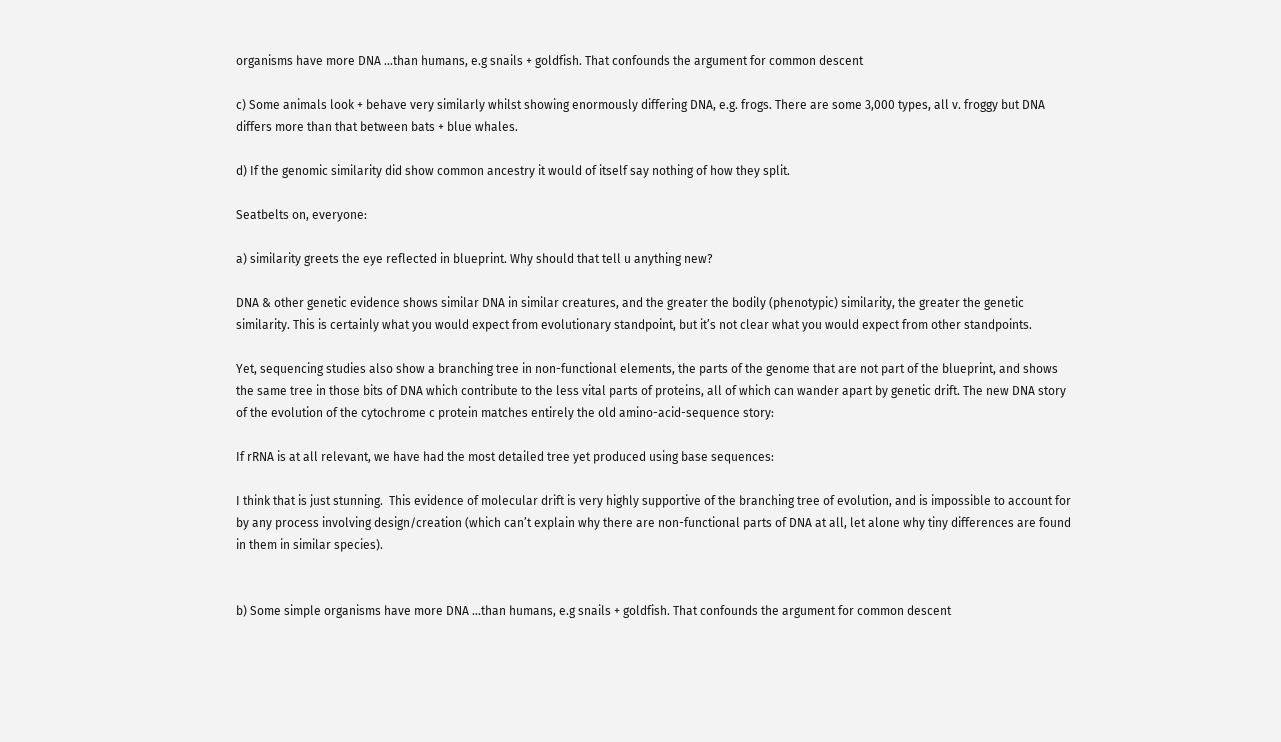organisms have more DNA …than humans, e.g snails + goldfish. That confounds the argument for common descent

c) Some animals look + behave very similarly whilst showing enormously differing DNA, e.g. frogs. There are some 3,000 types, all v. froggy but DNA differs more than that between bats + blue whales.

d) If the genomic similarity did show common ancestry it would of itself say nothing of how they split.

Seatbelts on, everyone:

a) similarity greets the eye reflected in blueprint. Why should that tell u anything new?

DNA & other genetic evidence shows similar DNA in similar creatures, and the greater the bodily (phenotypic) similarity, the greater the genetic similarity. This is certainly what you would expect from evolutionary standpoint, but it’s not clear what you would expect from other standpoints.

Yet, sequencing studies also show a branching tree in non-functional elements, the parts of the genome that are not part of the blueprint, and shows the same tree in those bits of DNA which contribute to the less vital parts of proteins, all of which can wander apart by genetic drift. The new DNA story of the evolution of the cytochrome c protein matches entirely the old amino-acid-sequence story:

If rRNA is at all relevant, we have had the most detailed tree yet produced using base sequences:

I think that is just stunning.  This evidence of molecular drift is very highly supportive of the branching tree of evolution, and is impossible to account for by any process involving design/creation (which can’t explain why there are non-functional parts of DNA at all, let alone why tiny differences are found in them in similar species).


b) Some simple organisms have more DNA …than humans, e.g snails + goldfish. That confounds the argument for common descent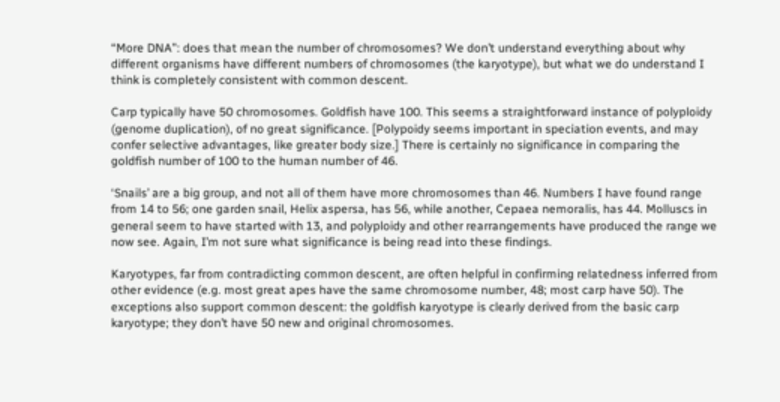“More DNA”: does that mean the number of chromosomes? We don’t understand everything about why different organisms have different numbers of chromosomes (the karyotype), but what we do understand I think is completely consistent with common descent.

Carp typically have 50 chromosomes. Goldfish have 100. This seems a straightforward instance of polyploidy (genome duplication), of no great significance. [Polypoidy seems important in speciation events, and may confer selective advantages, like greater body size.] There is certainly no significance in comparing the goldfish number of 100 to the human number of 46.

‘Snails’ are a big group, and not all of them have more chromosomes than 46. Numbers I have found range from 14 to 56; one garden snail, Helix aspersa, has 56, while another, Cepaea nemoralis, has 44. Molluscs in general seem to have started with 13, and polyploidy and other rearrangements have produced the range we now see. Again, I’m not sure what significance is being read into these findings.

Karyotypes, far from contradicting common descent, are often helpful in confirming relatedness inferred from other evidence (e.g. most great apes have the same chromosome number, 48; most carp have 50). The exceptions also support common descent: the goldfish karyotype is clearly derived from the basic carp karyotype; they don’t have 50 new and original chromosomes.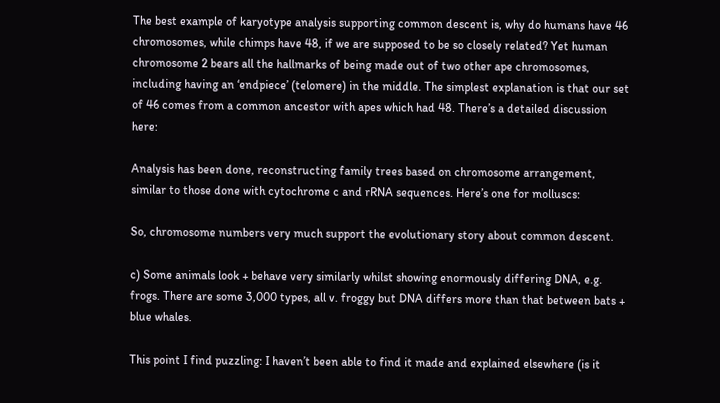The best example of karyotype analysis supporting common descent is, why do humans have 46 chromosomes, while chimps have 48, if we are supposed to be so closely related? Yet human chromosome 2 bears all the hallmarks of being made out of two other ape chromosomes, including having an ‘endpiece’ (telomere) in the middle. The simplest explanation is that our set of 46 comes from a common ancestor with apes which had 48. There’s a detailed discussion here:

Analysis has been done, reconstructing family trees based on chromosome arrangement, similar to those done with cytochrome c and rRNA sequences. Here’s one for molluscs:

So, chromosome numbers very much support the evolutionary story about common descent.

c) Some animals look + behave very similarly whilst showing enormously differing DNA, e.g. frogs. There are some 3,000 types, all v. froggy but DNA differs more than that between bats + blue whales.

This point I find puzzling: I haven’t been able to find it made and explained elsewhere (is it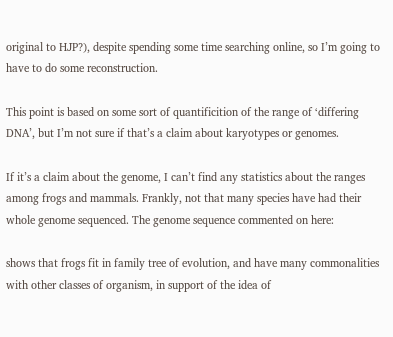original to HJP?), despite spending some time searching online, so I’m going to have to do some reconstruction.

This point is based on some sort of quantificition of the range of ‘differing DNA’, but I’m not sure if that’s a claim about karyotypes or genomes.

If it’s a claim about the genome, I can’t find any statistics about the ranges among frogs and mammals. Frankly, not that many species have had their whole genome sequenced. The genome sequence commented on here:

shows that frogs fit in family tree of evolution, and have many commonalities with other classes of organism, in support of the idea of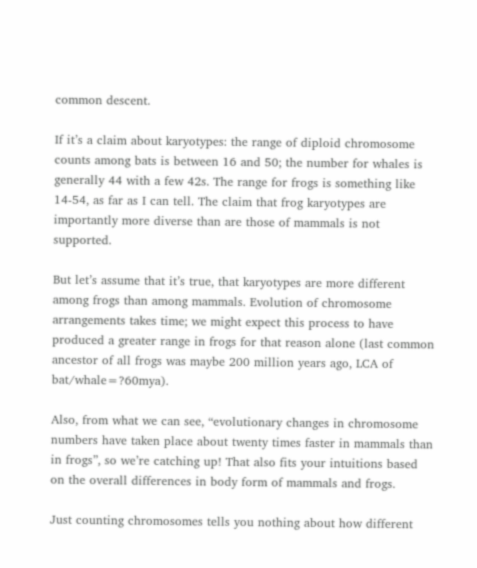common descent.

If it’s a claim about karyotypes: the range of diploid chromosome counts among bats is between 16 and 50; the number for whales is generally 44 with a few 42s. The range for frogs is something like 14-54, as far as I can tell. The claim that frog karyotypes are importantly more diverse than are those of mammals is not supported.

But let’s assume that it’s true, that karyotypes are more different among frogs than among mammals. Evolution of chromosome arrangements takes time; we might expect this process to have produced a greater range in frogs for that reason alone (last common ancestor of all frogs was maybe 200 million years ago, LCA of bat/whale=?60mya).

Also, from what we can see, “evolutionary changes in chromosome numbers have taken place about twenty times faster in mammals than in frogs”, so we’re catching up! That also fits your intuitions based on the overall differences in body form of mammals and frogs.

Just counting chromosomes tells you nothing about how different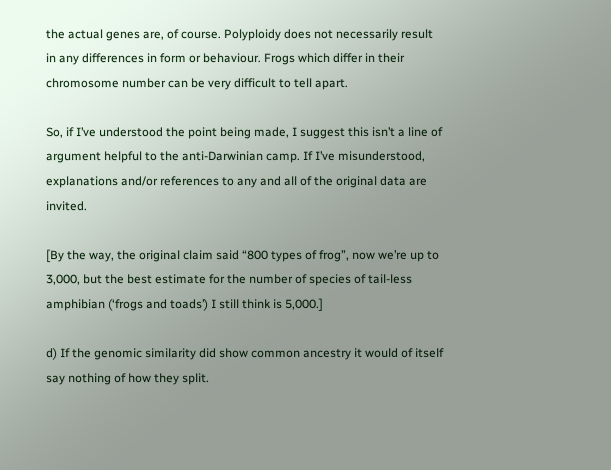the actual genes are, of course. Polyploidy does not necessarily result in any differences in form or behaviour. Frogs which differ in their chromosome number can be very difficult to tell apart.

So, if I’ve understood the point being made, I suggest this isn’t a line of argument helpful to the anti-Darwinian camp. If I’ve misunderstood, explanations and/or references to any and all of the original data are invited.

[By the way, the original claim said “800 types of frog”, now we’re up to 3,000, but the best estimate for the number of species of tail-less amphibian (‘frogs and toads’) I still think is 5,000.]

d) If the genomic similarity did show common ancestry it would of itself say nothing of how they split.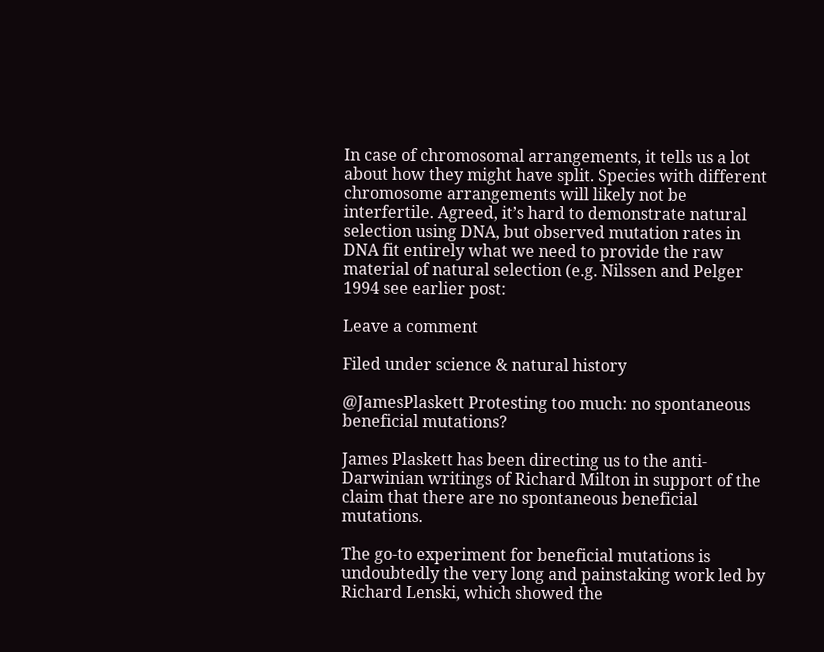In case of chromosomal arrangements, it tells us a lot about how they might have split. Species with different chromosome arrangements will likely not be interfertile. Agreed, it’s hard to demonstrate natural selection using DNA, but observed mutation rates in DNA fit entirely what we need to provide the raw material of natural selection (e.g. Nilssen and Pelger 1994 see earlier post:

Leave a comment

Filed under science & natural history

@JamesPlaskett Protesting too much: no spontaneous beneficial mutations?

James Plaskett has been directing us to the anti-Darwinian writings of Richard Milton in support of the claim that there are no spontaneous beneficial mutations.

The go-to experiment for beneficial mutations is undoubtedly the very long and painstaking work led by Richard Lenski, which showed the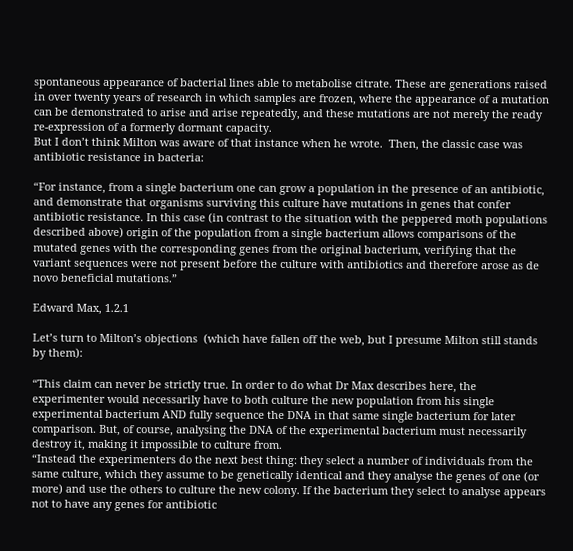spontaneous appearance of bacterial lines able to metabolise citrate. These are generations raised in over twenty years of research in which samples are frozen, where the appearance of a mutation can be demonstrated to arise and arise repeatedly, and these mutations are not merely the ready re-expression of a formerly dormant capacity.
But I don’t think Milton was aware of that instance when he wrote.  Then, the classic case was antibiotic resistance in bacteria:

“For instance, from a single bacterium one can grow a population in the presence of an antibiotic, and demonstrate that organisms surviving this culture have mutations in genes that confer antibiotic resistance. In this case (in contrast to the situation with the peppered moth populations described above) origin of the population from a single bacterium allows comparisons of the mutated genes with the corresponding genes from the original bacterium, verifying that the variant sequences were not present before the culture with antibiotics and therefore arose as de novo beneficial mutations.”

Edward Max, 1.2.1

Let’s turn to Milton’s objections  (which have fallen off the web, but I presume Milton still stands by them):

“This claim can never be strictly true. In order to do what Dr Max describes here, the experimenter would necessarily have to both culture the new population from his single experimental bacterium AND fully sequence the DNA in that same single bacterium for later comparison. But, of course, analysing the DNA of the experimental bacterium must necessarily destroy it, making it impossible to culture from.
“Instead the experimenters do the next best thing: they select a number of individuals from the same culture, which they assume to be genetically identical and they analyse the genes of one (or more) and use the others to culture the new colony. If the bacterium they select to analyse appears not to have any genes for antibiotic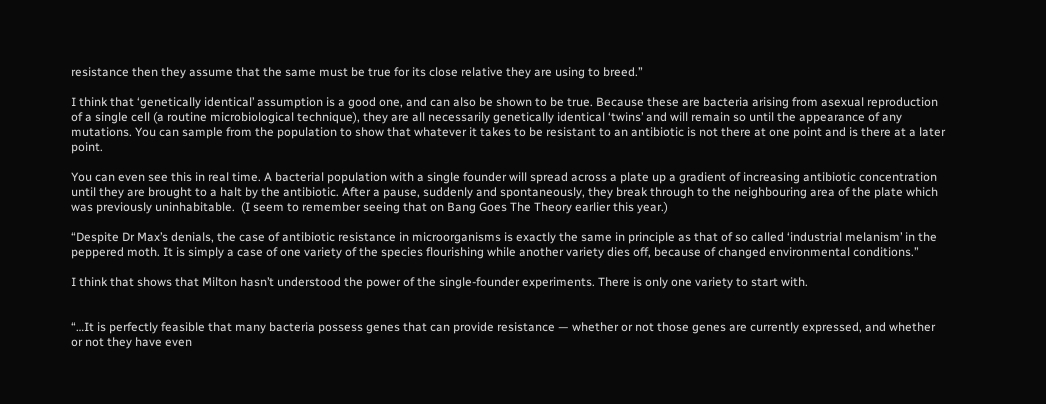resistance then they assume that the same must be true for its close relative they are using to breed.”

I think that ‘genetically identical’ assumption is a good one, and can also be shown to be true. Because these are bacteria arising from asexual reproduction of a single cell (a routine microbiological technique), they are all necessarily genetically identical ‘twins’ and will remain so until the appearance of any mutations. You can sample from the population to show that whatever it takes to be resistant to an antibiotic is not there at one point and is there at a later point.

You can even see this in real time. A bacterial population with a single founder will spread across a plate up a gradient of increasing antibiotic concentration until they are brought to a halt by the antibiotic. After a pause, suddenly and spontaneously, they break through to the neighbouring area of the plate which was previously uninhabitable.  (I seem to remember seeing that on Bang Goes The Theory earlier this year.)

“Despite Dr Max’s denials, the case of antibiotic resistance in microorganisms is exactly the same in principle as that of so called ‘industrial melanism’ in the peppered moth. It is simply a case of one variety of the species flourishing while another variety dies off, because of changed environmental conditions.”

I think that shows that Milton hasn’t understood the power of the single-founder experiments. There is only one variety to start with.


“…It is perfectly feasible that many bacteria possess genes that can provide resistance — whether or not those genes are currently expressed, and whether or not they have even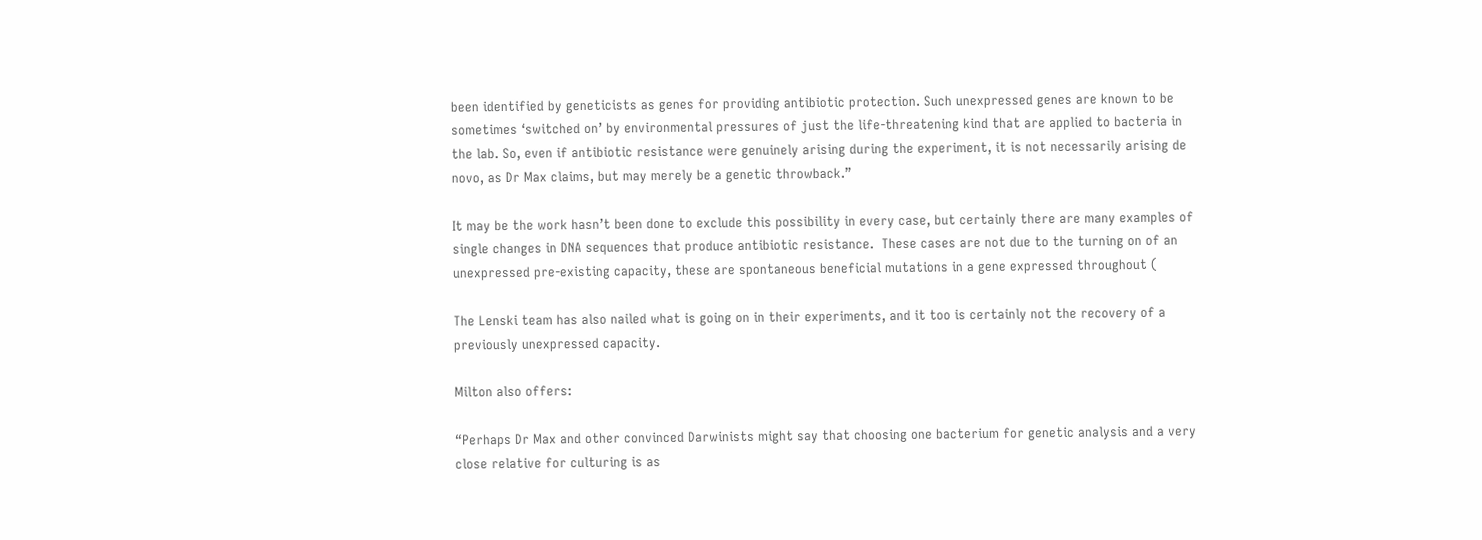been identified by geneticists as genes for providing antibiotic protection. Such unexpressed genes are known to be sometimes ‘switched on’ by environmental pressures of just the life-threatening kind that are applied to bacteria in the lab. So, even if antibiotic resistance were genuinely arising during the experiment, it is not necessarily arising de novo, as Dr Max claims, but may merely be a genetic throwback.”

It may be the work hasn’t been done to exclude this possibility in every case, but certainly there are many examples of single changes in DNA sequences that produce antibiotic resistance.  These cases are not due to the turning on of an unexpressed pre-existing capacity, these are spontaneous beneficial mutations in a gene expressed throughout (

The Lenski team has also nailed what is going on in their experiments, and it too is certainly not the recovery of a previously unexpressed capacity.

Milton also offers:

“Perhaps Dr Max and other convinced Darwinists might say that choosing one bacterium for genetic analysis and a very close relative for culturing is as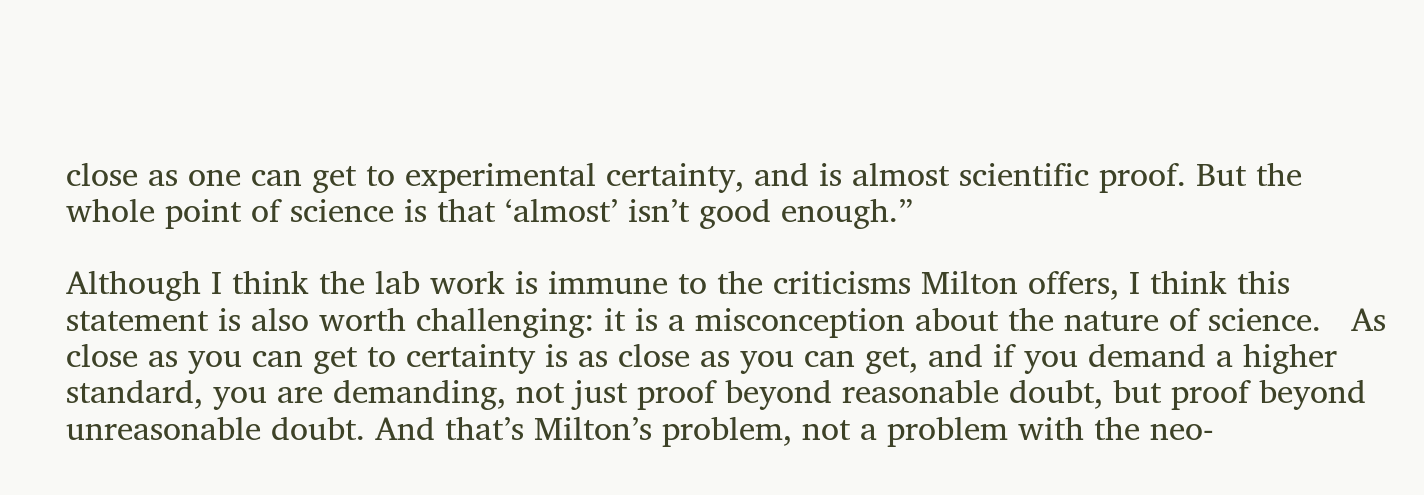close as one can get to experimental certainty, and is almost scientific proof. But the whole point of science is that ‘almost’ isn’t good enough.”

Although I think the lab work is immune to the criticisms Milton offers, I think this statement is also worth challenging: it is a misconception about the nature of science.   As close as you can get to certainty is as close as you can get, and if you demand a higher standard, you are demanding, not just proof beyond reasonable doubt, but proof beyond unreasonable doubt. And that’s Milton’s problem, not a problem with the neo-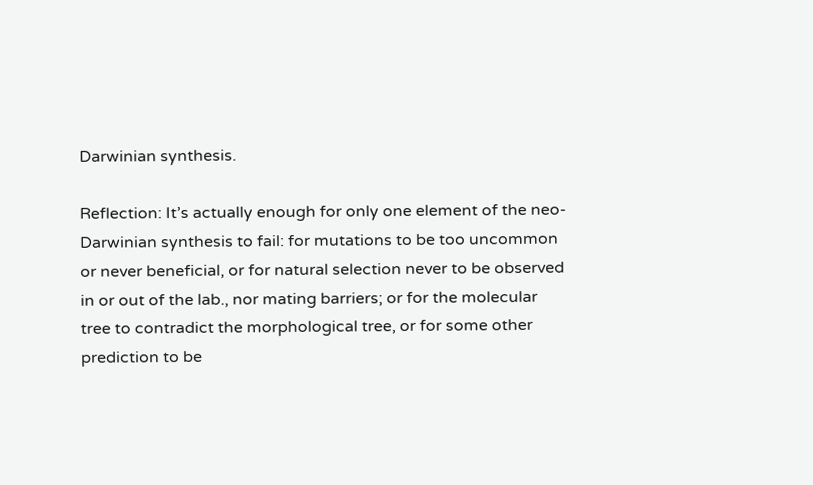Darwinian synthesis.

Reflection: It’s actually enough for only one element of the neo-Darwinian synthesis to fail: for mutations to be too uncommon or never beneficial, or for natural selection never to be observed in or out of the lab., nor mating barriers; or for the molecular tree to contradict the morphological tree, or for some other prediction to be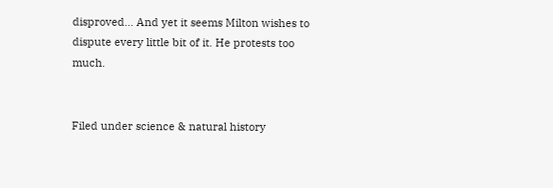disproved… And yet it seems Milton wishes to dispute every little bit of it. He protests too much.


Filed under science & natural history